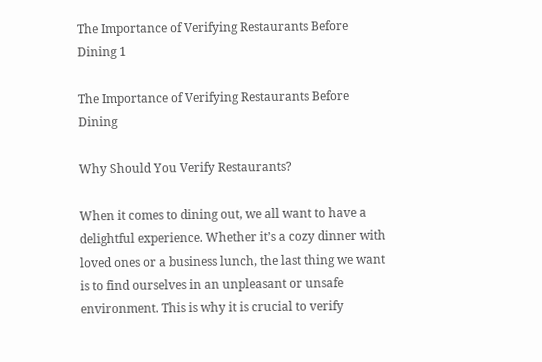The Importance of Verifying Restaurants Before Dining 1

The Importance of Verifying Restaurants Before Dining

Why Should You Verify Restaurants?

When it comes to dining out, we all want to have a delightful experience. Whether it’s a cozy dinner with loved ones or a business lunch, the last thing we want is to find ourselves in an unpleasant or unsafe environment. This is why it is crucial to verify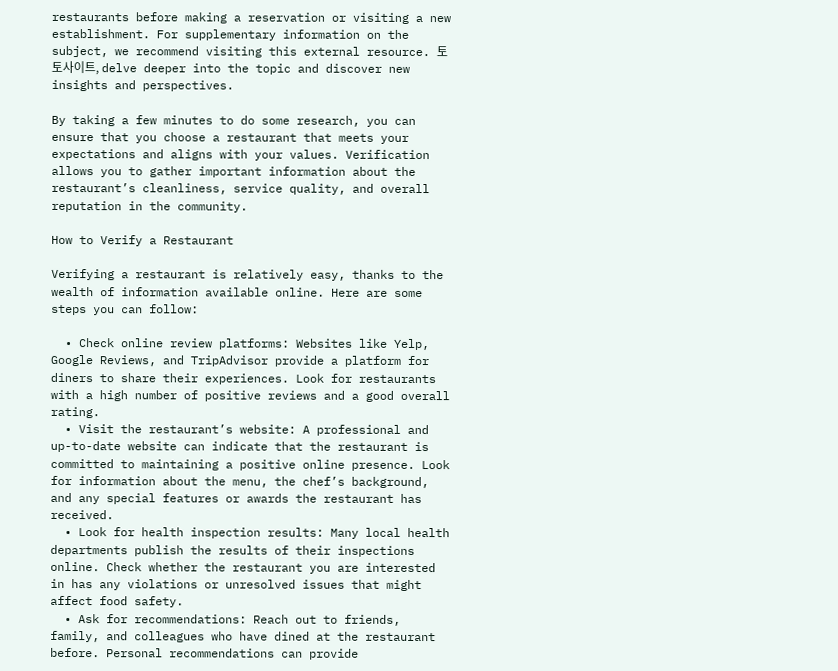restaurants before making a reservation or visiting a new establishment. For supplementary information on the subject, we recommend visiting this external resource. 토토사이트, delve deeper into the topic and discover new insights and perspectives.

By taking a few minutes to do some research, you can ensure that you choose a restaurant that meets your expectations and aligns with your values. Verification allows you to gather important information about the restaurant’s cleanliness, service quality, and overall reputation in the community.

How to Verify a Restaurant

Verifying a restaurant is relatively easy, thanks to the wealth of information available online. Here are some steps you can follow:

  • Check online review platforms: Websites like Yelp, Google Reviews, and TripAdvisor provide a platform for diners to share their experiences. Look for restaurants with a high number of positive reviews and a good overall rating.
  • Visit the restaurant’s website: A professional and up-to-date website can indicate that the restaurant is committed to maintaining a positive online presence. Look for information about the menu, the chef’s background, and any special features or awards the restaurant has received.
  • Look for health inspection results: Many local health departments publish the results of their inspections online. Check whether the restaurant you are interested in has any violations or unresolved issues that might affect food safety.
  • Ask for recommendations: Reach out to friends, family, and colleagues who have dined at the restaurant before. Personal recommendations can provide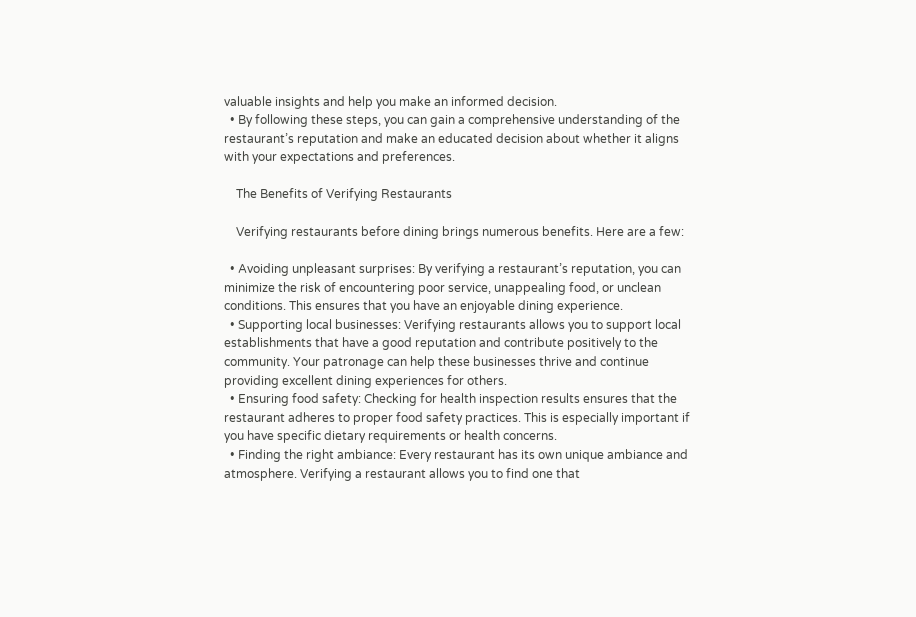valuable insights and help you make an informed decision.
  • By following these steps, you can gain a comprehensive understanding of the restaurant’s reputation and make an educated decision about whether it aligns with your expectations and preferences.

    The Benefits of Verifying Restaurants

    Verifying restaurants before dining brings numerous benefits. Here are a few:

  • Avoiding unpleasant surprises: By verifying a restaurant’s reputation, you can minimize the risk of encountering poor service, unappealing food, or unclean conditions. This ensures that you have an enjoyable dining experience.
  • Supporting local businesses: Verifying restaurants allows you to support local establishments that have a good reputation and contribute positively to the community. Your patronage can help these businesses thrive and continue providing excellent dining experiences for others.
  • Ensuring food safety: Checking for health inspection results ensures that the restaurant adheres to proper food safety practices. This is especially important if you have specific dietary requirements or health concerns.
  • Finding the right ambiance: Every restaurant has its own unique ambiance and atmosphere. Verifying a restaurant allows you to find one that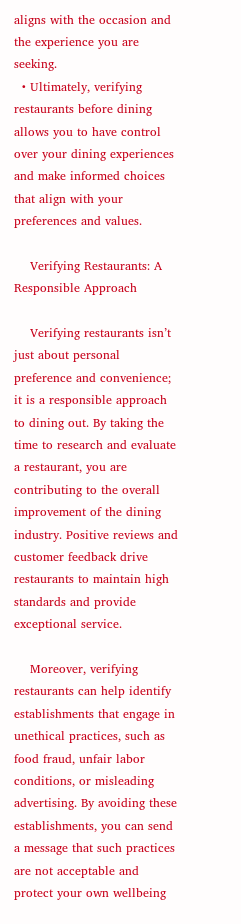aligns with the occasion and the experience you are seeking.
  • Ultimately, verifying restaurants before dining allows you to have control over your dining experiences and make informed choices that align with your preferences and values.

    Verifying Restaurants: A Responsible Approach

    Verifying restaurants isn’t just about personal preference and convenience; it is a responsible approach to dining out. By taking the time to research and evaluate a restaurant, you are contributing to the overall improvement of the dining industry. Positive reviews and customer feedback drive restaurants to maintain high standards and provide exceptional service.

    Moreover, verifying restaurants can help identify establishments that engage in unethical practices, such as food fraud, unfair labor conditions, or misleading advertising. By avoiding these establishments, you can send a message that such practices are not acceptable and protect your own wellbeing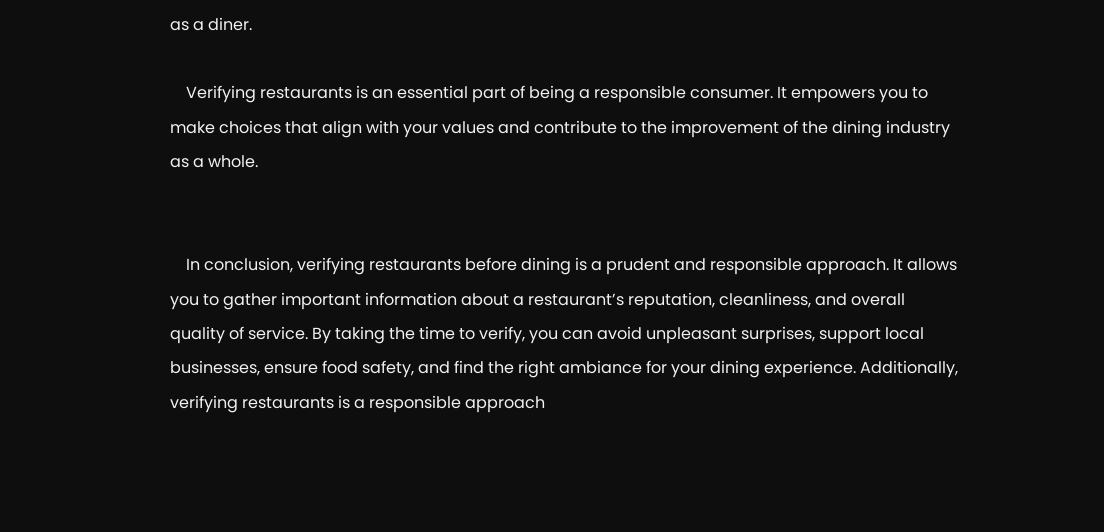as a diner.

    Verifying restaurants is an essential part of being a responsible consumer. It empowers you to make choices that align with your values and contribute to the improvement of the dining industry as a whole.


    In conclusion, verifying restaurants before dining is a prudent and responsible approach. It allows you to gather important information about a restaurant’s reputation, cleanliness, and overall quality of service. By taking the time to verify, you can avoid unpleasant surprises, support local businesses, ensure food safety, and find the right ambiance for your dining experience. Additionally, verifying restaurants is a responsible approach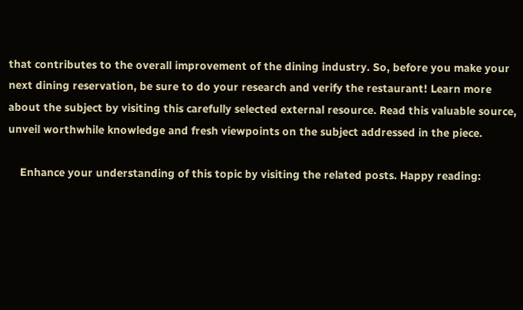that contributes to the overall improvement of the dining industry. So, before you make your next dining reservation, be sure to do your research and verify the restaurant! Learn more about the subject by visiting this carefully selected external resource. Read this valuable source, unveil worthwhile knowledge and fresh viewpoints on the subject addressed in the piece.

    Enhance your understanding of this topic by visiting the related posts. Happy reading: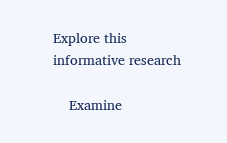Explore this informative research

    Examine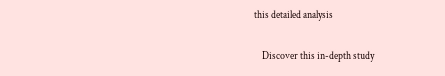this detailed analysis

    Discover this in-depth study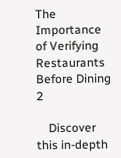The Importance of Verifying Restaurants Before Dining 2

    Discover this in-depth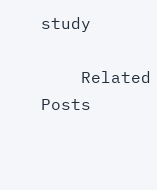study

    Related Posts